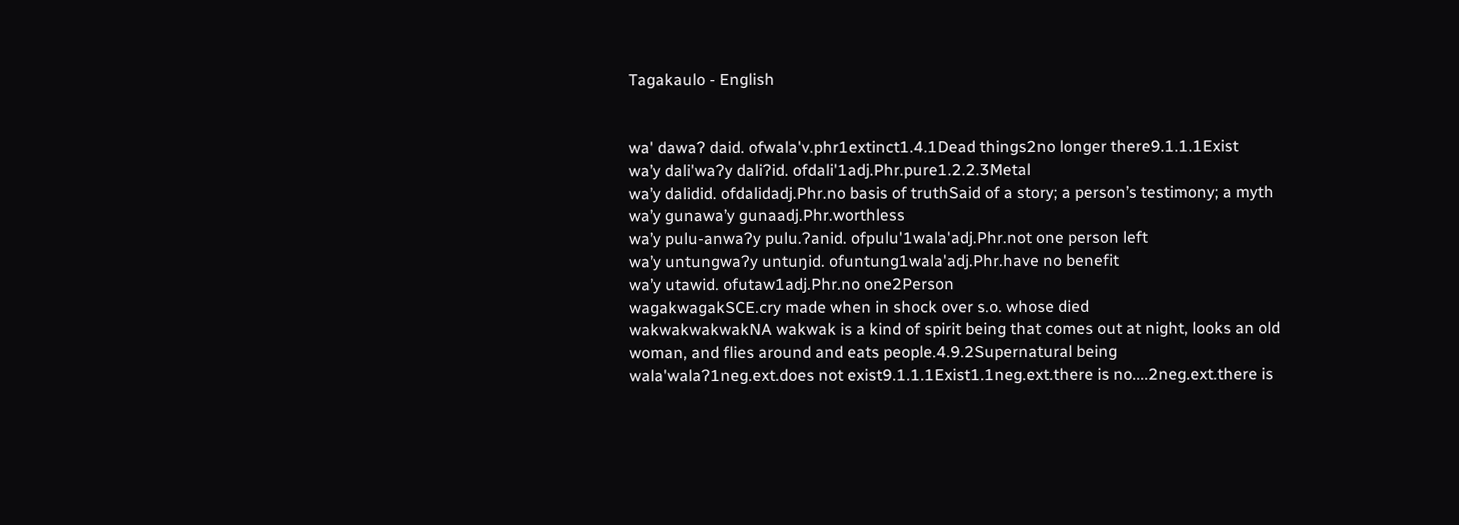Tagakaulo - English


wa' dawaʔ daid. ofwala'v.phr1extinct1.4.1Dead things2no longer there9.1.1.1Exist
wa’y dali'waʔy daliʔid. ofdali'1adj.Phr.pure1.2.2.3Metal
wa’y dalidid. ofdalidadj.Phr.no basis of truthSaid of a story; a person’s testimony; a myth
wa’y gunawa’y gunaadj.Phr.worthless
wa’y pulu-anwaʔy pulu.ʔanid. ofpulu'1wala'adj.Phr.not one person left
wa’y untungwaʔy untuŋid. ofuntung1wala'adj.Phr.have no benefit
wa’y utawid. ofutaw1adj.Phr.no one2Person
wagakwagakSCE.cry made when in shock over s.o. whose died
wakwakwakwakNA wakwak is a kind of spirit being that comes out at night, looks an old woman, and flies around and eats people.4.9.2Supernatural being
wala'walaʔ1neg.ext.does not exist9.1.1.1Exist1.1neg.ext.there is no....2neg.ext.there is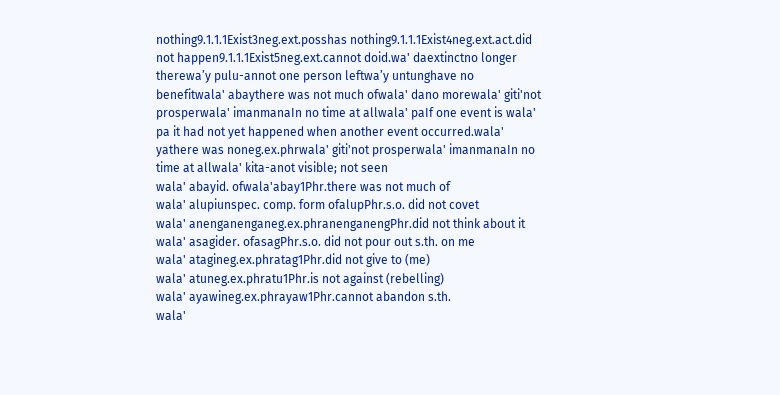nothing9.1.1.1Exist3neg.ext.posshas nothing9.1.1.1Exist4neg.ext.act.did not happen9.1.1.1Exist5neg.ext.cannot doid.wa' daextinctno longer therewa’y pulu-annot one person leftwa’y untunghave no benefitwala' abaythere was not much ofwala' dano morewala' giti'not prosperwala' imanmanaIn no time at allwala' paIf one event is wala' pa it had not yet happened when another event occurred.wala' yathere was noneg.ex.phrwala' giti'not prosperwala' imanmanaIn no time at allwala' kita-anot visible; not seen
wala' abayid. ofwala'abay1Phr.there was not much of
wala' alupiunspec. comp. form ofalupPhr.s.o. did not covet
wala' anenganenganeg.ex.phranenganengPhr.did not think about it
wala' asagider. ofasagPhr.s.o. did not pour out s.th. on me
wala' atagineg.ex.phratag1Phr.did not give to (me)
wala' atuneg.ex.phratu1Phr.is not against (rebelling)
wala' ayawineg.ex.phrayaw1Phr.cannot abandon s.th.
wala'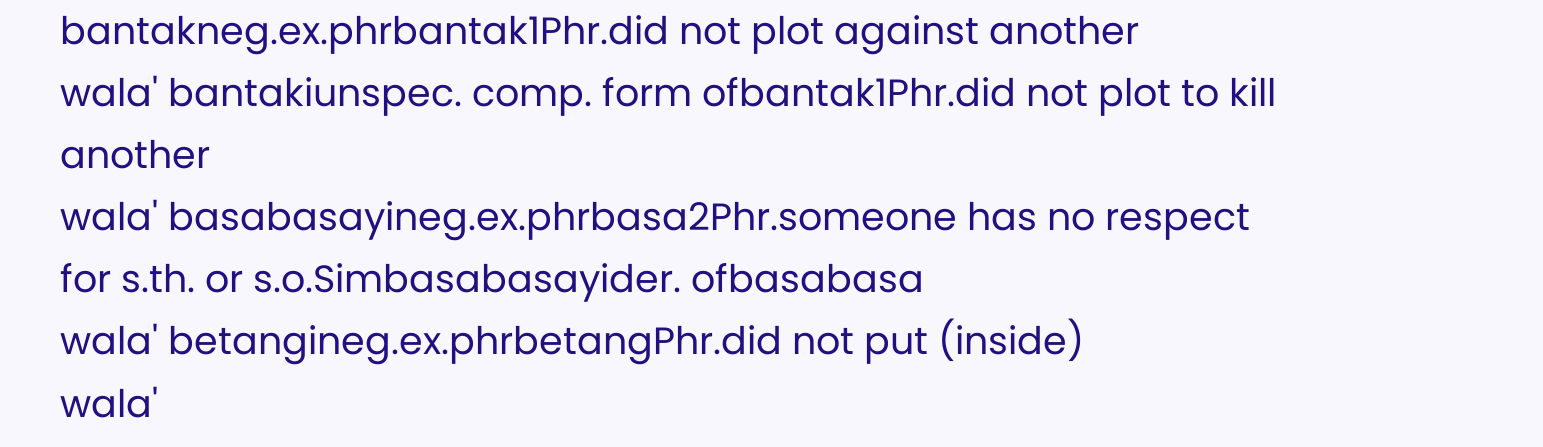bantakneg.ex.phrbantak1Phr.did not plot against another
wala' bantakiunspec. comp. form ofbantak1Phr.did not plot to kill another
wala' basabasayineg.ex.phrbasa2Phr.someone has no respect for s.th. or s.o.Simbasabasayider. ofbasabasa
wala' betangineg.ex.phrbetangPhr.did not put (inside)
wala'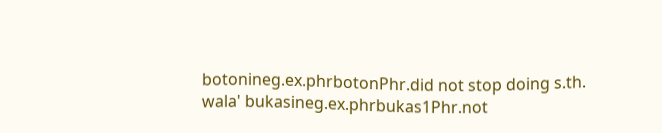botonineg.ex.phrbotonPhr.did not stop doing s.th.
wala' bukasineg.ex.phrbukas1Phr.not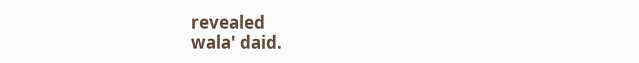revealed
wala' daid.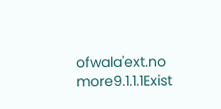ofwala'ext.no more9.1.1.1Exist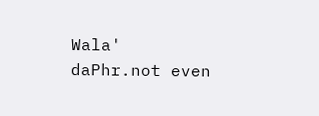Wala' daPhr.not even